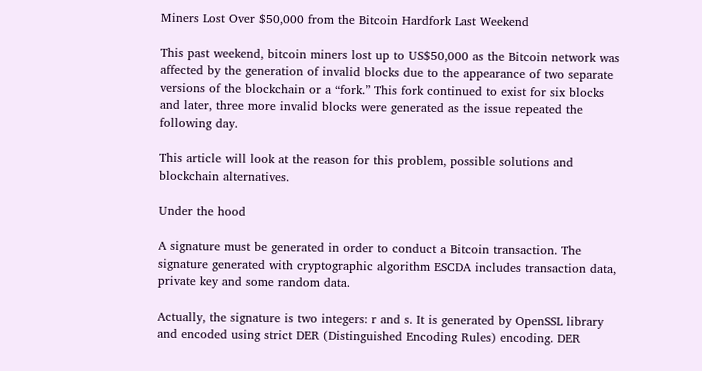Miners Lost Over $50,000 from the Bitcoin Hardfork Last Weekend

This past weekend, bitcoin miners lost up to US$50,000 as the Bitcoin network was affected by the generation of invalid blocks due to the appearance of two separate versions of the blockchain or a “fork.” This fork continued to exist for six blocks and later, three more invalid blocks were generated as the issue repeated the following day.

This article will look at the reason for this problem, possible solutions and blockchain alternatives.

Under the hood

A signature must be generated in order to conduct a Bitcoin transaction. The signature generated with cryptographic algorithm ESCDA includes transaction data, private key and some random data.

Actually, the signature is two integers: r and s. It is generated by OpenSSL library and encoded using strict DER (Distinguished Encoding Rules) encoding. DER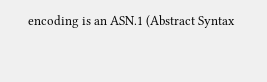encoding is an ASN.1 (Abstract Syntax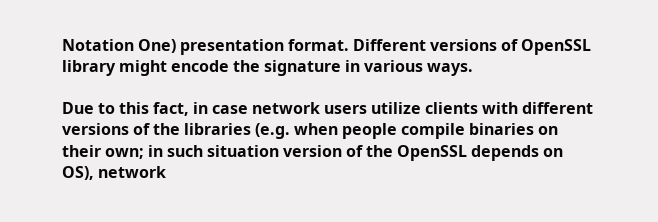Notation One) presentation format. Different versions of OpenSSL library might encode the signature in various ways.

Due to this fact, in case network users utilize clients with different versions of the libraries (e.g. when people compile binaries on their own; in such situation version of the OpenSSL depends on OS), network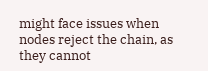might face issues when nodes reject the chain, as they cannot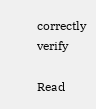correctly verify

Read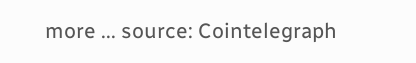more ... source: Cointelegraph